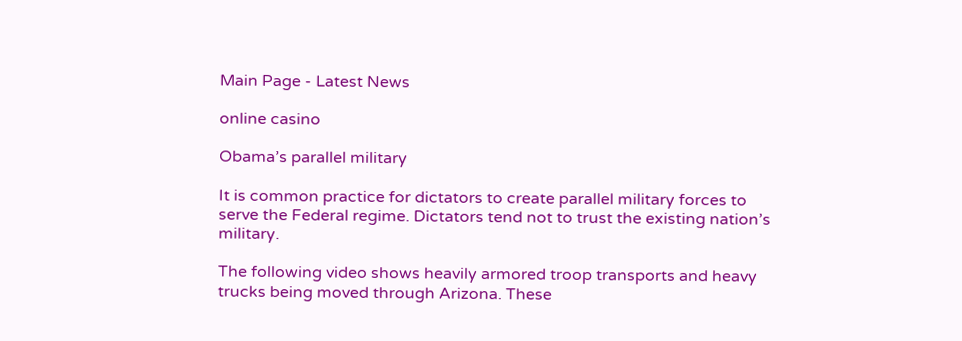Main Page - Latest News

online casino

Obama’s parallel military

It is common practice for dictators to create parallel military forces to serve the Federal regime. Dictators tend not to trust the existing nation’s military.

The following video shows heavily armored troop transports and heavy trucks being moved through Arizona. These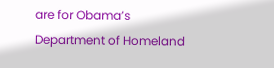are for Obama’s Department of Homeland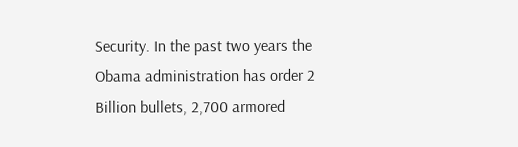Security. In the past two years the Obama administration has order 2 Billion bullets, 2,700 armored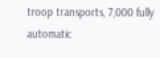troop transports, 7,000 fully automatic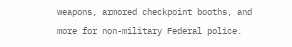weapons, armored checkpoint booths, and more for non-military Federal police.